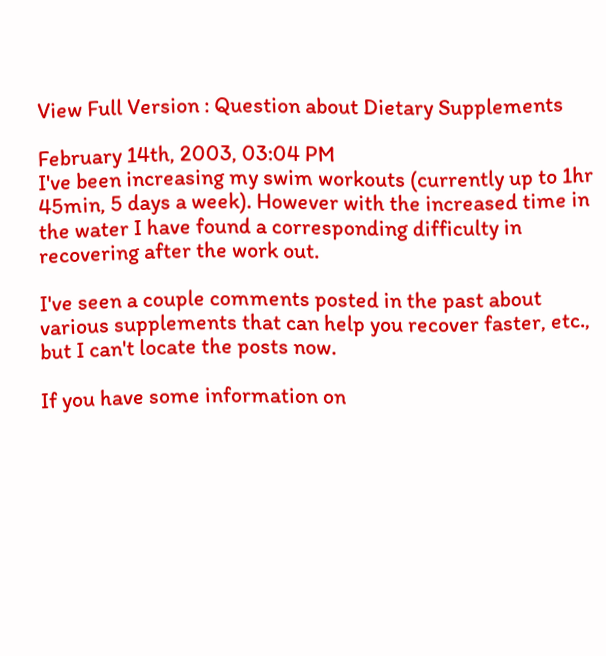View Full Version : Question about Dietary Supplements

February 14th, 2003, 03:04 PM
I've been increasing my swim workouts (currently up to 1hr 45min, 5 days a week). However with the increased time in the water I have found a corresponding difficulty in recovering after the work out.

I've seen a couple comments posted in the past about various supplements that can help you recover faster, etc., but I can't locate the posts now.

If you have some information on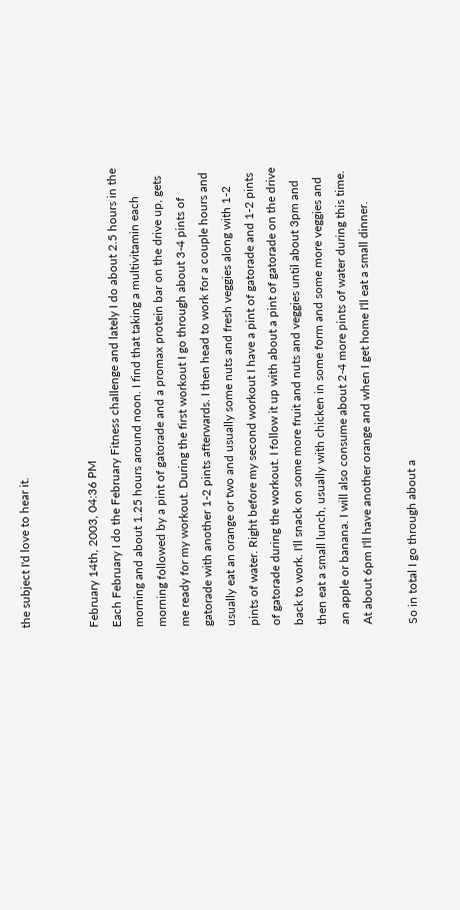the subject I'd love to hear it.


February 14th, 2003, 04:36 PM
Each February I do the February Fitness challenge and lately I do about 2.5 hours in the morning and about 1.25 hours around noon. I find that taking a multivitamin each morning followed by a pint of gatorade and a promax protein bar on the drive up, gets me ready for my workout. During the first workout I go through about 3-4 pints of gatorade with another 1-2 pints afterwards. I then head to work for a couple hours and usually eat an orange or two and usually some nuts and fresh veggies along with 1-2 pints of water. Right before my second workout I have a pint of gatorade and 1-2 pints of gatorade during the workout. I follow it up with about a pint of gatorade on the drive back to work. I'll snack on some more fruit and nuts and veggies until about 3pm and then eat a small lunch, usually with chicken in some form and some more veggies and an apple or banana. I will also consume about 2-4 more pints of water during this time. At about 6pm I'll have another orange and when I get home I'll eat a small dinner.

So in total I go through about a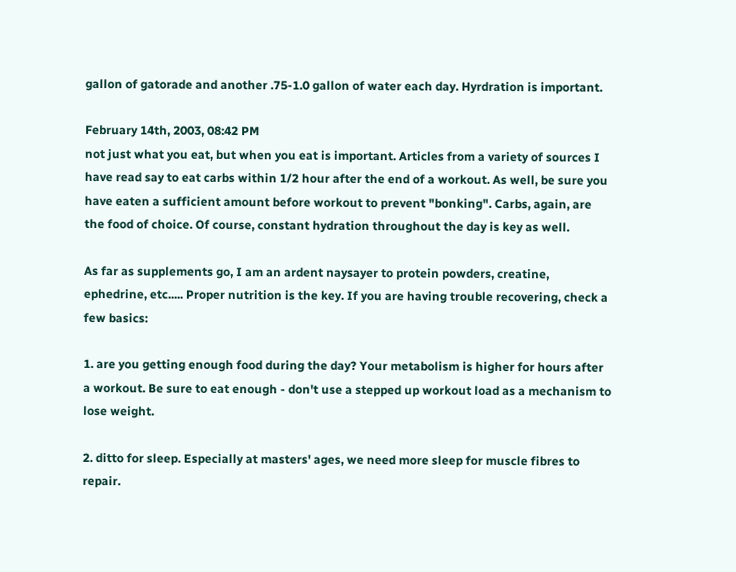gallon of gatorade and another .75-1.0 gallon of water each day. Hyrdration is important.

February 14th, 2003, 08:42 PM
not just what you eat, but when you eat is important. Articles from a variety of sources I have read say to eat carbs within 1/2 hour after the end of a workout. As well, be sure you have eaten a sufficient amount before workout to prevent "bonking". Carbs, again, are the food of choice. Of course, constant hydration throughout the day is key as well.

As far as supplements go, I am an ardent naysayer to protein powders, creatine, ephedrine, etc..... Proper nutrition is the key. If you are having trouble recovering, check a few basics:

1. are you getting enough food during the day? Your metabolism is higher for hours after a workout. Be sure to eat enough - don't use a stepped up workout load as a mechanism to lose weight.

2. ditto for sleep. Especially at masters' ages, we need more sleep for muscle fibres to repair.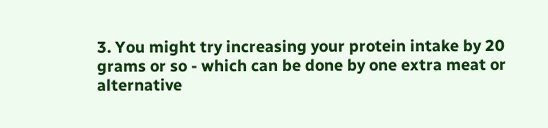3. You might try increasing your protein intake by 20 grams or so - which can be done by one extra meat or alternative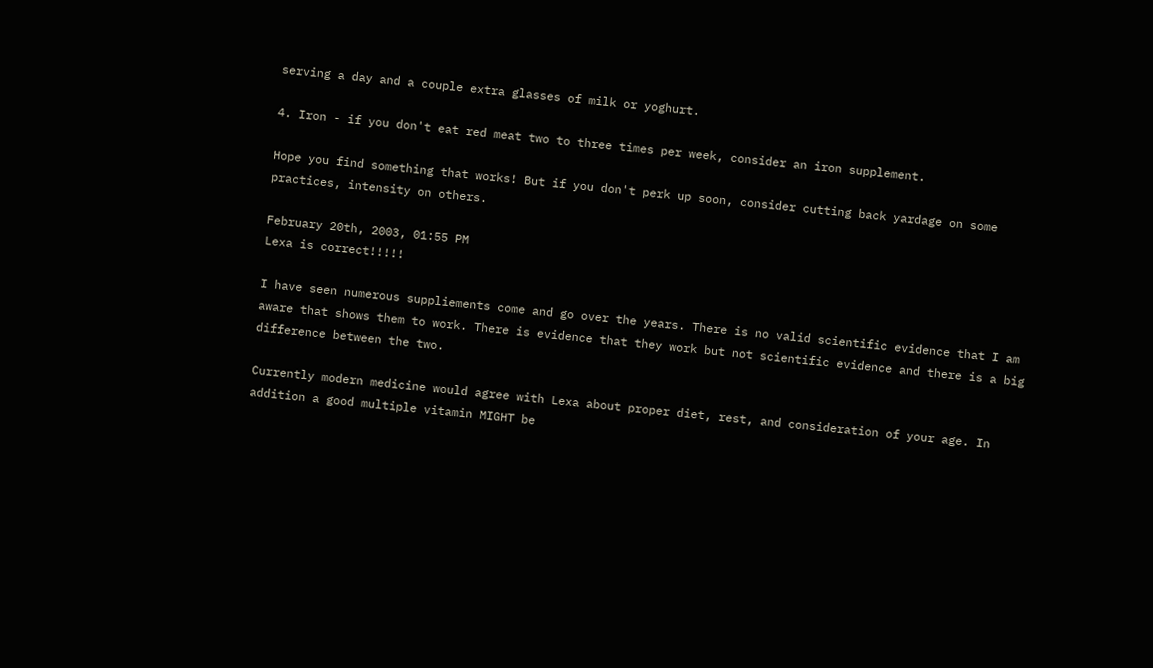serving a day and a couple extra glasses of milk or yoghurt.

4. Iron - if you don't eat red meat two to three times per week, consider an iron supplement.

Hope you find something that works! But if you don't perk up soon, consider cutting back yardage on some practices, intensity on others.

February 20th, 2003, 01:55 PM
Lexa is correct!!!!!

I have seen numerous suppliements come and go over the years. There is no valid scientific evidence that I am aware that shows them to work. There is evidence that they work but not scientific evidence and there is a big difference between the two.

Currently modern medicine would agree with Lexa about proper diet, rest, and consideration of your age. In addition a good multiple vitamin MIGHT be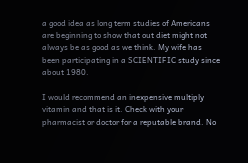a good idea as long term studies of Americans are beginning to show that out diet might not always be as good as we think. My wife has been participating in a SCIENTIFIC study since about 1980.

I would recommend an inexpensive multiply vitamin and that is it. Check with your pharmacist or doctor for a reputable brand. No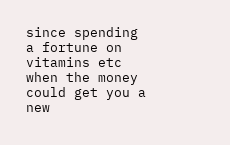since spending a fortune on vitamins etc when the money could get you a new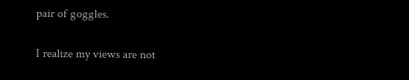pair of goggles.

I realize my views are not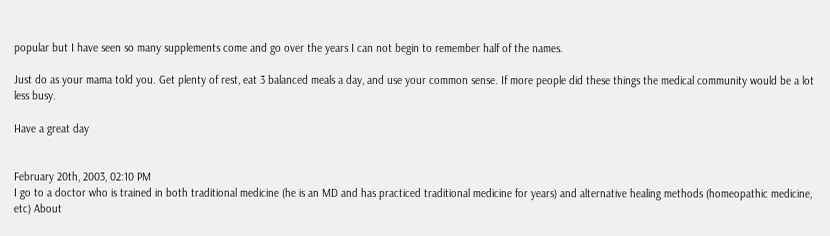popular but I have seen so many supplements come and go over the years I can not begin to remember half of the names.

Just do as your mama told you. Get plenty of rest, eat 3 balanced meals a day, and use your common sense. If more people did these things the medical community would be a lot less busy.

Have a great day


February 20th, 2003, 02:10 PM
I go to a doctor who is trained in both traditional medicine (he is an MD and has practiced traditional medicine for years) and alternative healing methods (homeopathic medicine, etc) About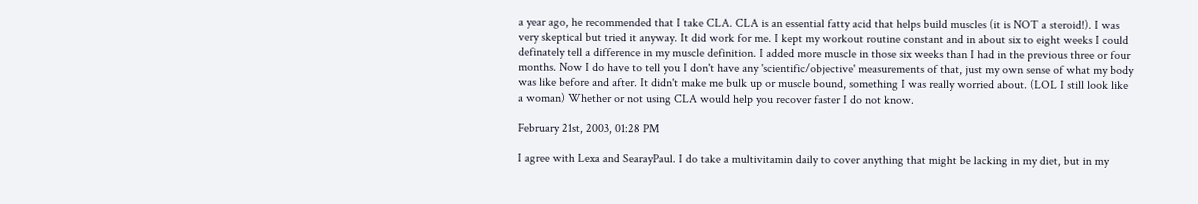a year ago, he recommended that I take CLA. CLA is an essential fatty acid that helps build muscles (it is NOT a steroid!). I was very skeptical but tried it anyway. It did work for me. I kept my workout routine constant and in about six to eight weeks I could definately tell a difference in my muscle definition. I added more muscle in those six weeks than I had in the previous three or four months. Now I do have to tell you I don't have any 'scientific/objective' measurements of that, just my own sense of what my body was like before and after. It didn't make me bulk up or muscle bound, something I was really worried about. (LOL I still look like a woman) Whether or not using CLA would help you recover faster I do not know.

February 21st, 2003, 01:28 PM

I agree with Lexa and SearayPaul. I do take a multivitamin daily to cover anything that might be lacking in my diet, but in my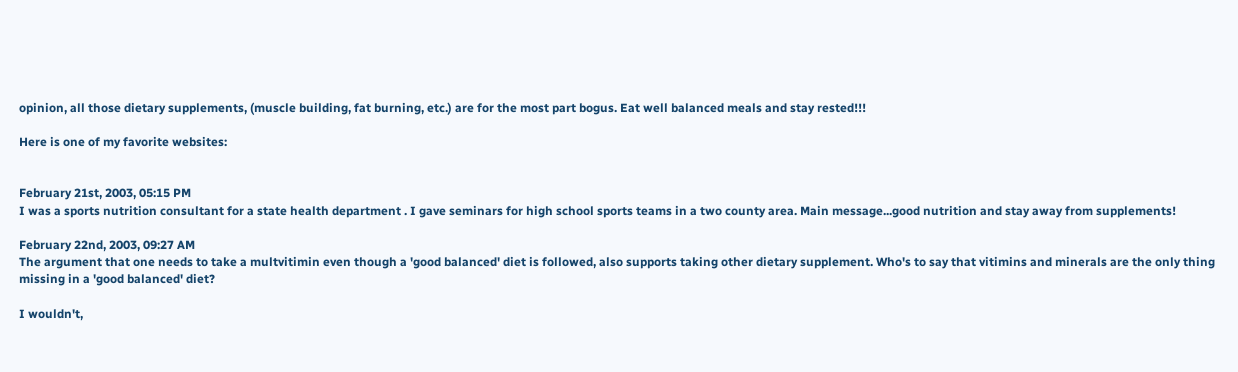opinion, all those dietary supplements, (muscle building, fat burning, etc.) are for the most part bogus. Eat well balanced meals and stay rested!!!

Here is one of my favorite websites:


February 21st, 2003, 05:15 PM
I was a sports nutrition consultant for a state health department . I gave seminars for high school sports teams in a two county area. Main message...good nutrition and stay away from supplements!

February 22nd, 2003, 09:27 AM
The argument that one needs to take a multvitimin even though a 'good balanced' diet is followed, also supports taking other dietary supplement. Who's to say that vitimins and minerals are the only thing missing in a 'good balanced' diet?

I wouldn't,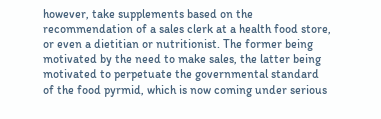however, take supplements based on the recommendation of a sales clerk at a health food store, or even a dietitian or nutritionist. The former being motivated by the need to make sales, the latter being motivated to perpetuate the governmental standard of the food pyrmid, which is now coming under serious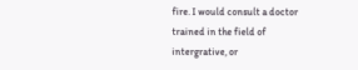fire. I would consult a doctor trained in the field of intergrative, or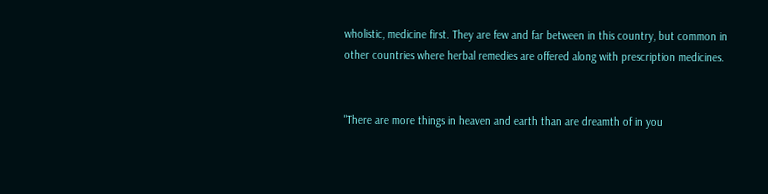wholistic, medicine first. They are few and far between in this country, but common in other countries where herbal remedies are offered along with prescription medicines.


"There are more things in heaven and earth than are dreamth of in you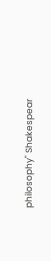philosophy" Shakespear